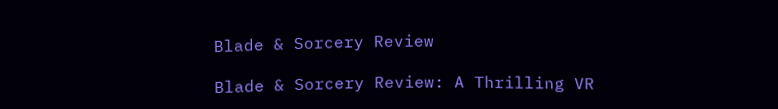Blade & Sorcery Review

Blade & Sorcery Review: A Thrilling VR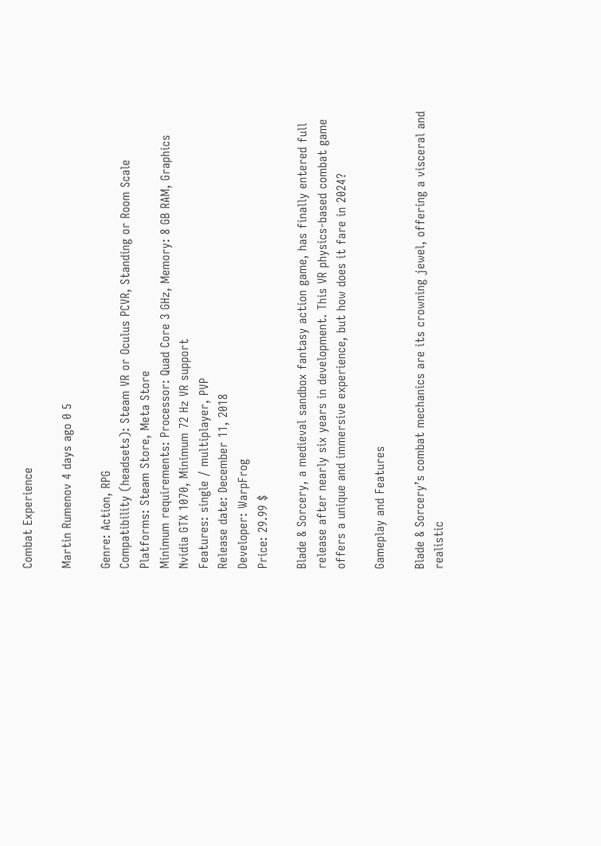Combat Experience

Martin Rumenov 4 days ago 0 5

Genre: Action, RPG
Compatibility (headsets): Steam VR or Oculus PCVR, Standing or Room Scale
Platforms: Steam Store, Meta Store
Minimum requirements: Processor: Quad Core 3 GHz, Memory: 8 GB RAM, Graphics Nvidia GTX 1070, Minimum 72 Hz VR support
Features: single / multiplayer, PVP
Release date: December 11, 2018
Developer: WarpFrog
Price: 29.99 $

Blade & Sorcery, a medieval sandbox fantasy action game, has finally entered full release after nearly six years in development. This VR physics-based combat game offers a unique and immersive experience, but how does it fare in 2024?

Gameplay and Features

Blade & Sorcery’s combat mechanics are its crowning jewel, offering a visceral and realistic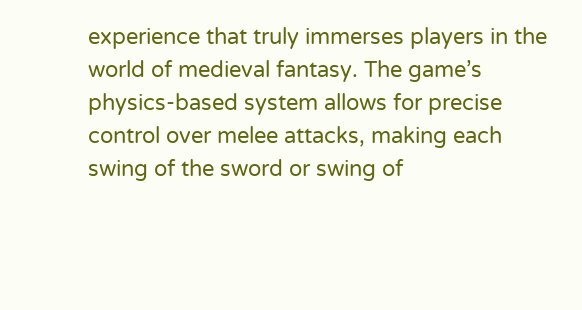experience that truly immerses players in the world of medieval fantasy. The game’s physics-based system allows for precise control over melee attacks, making each swing of the sword or swing of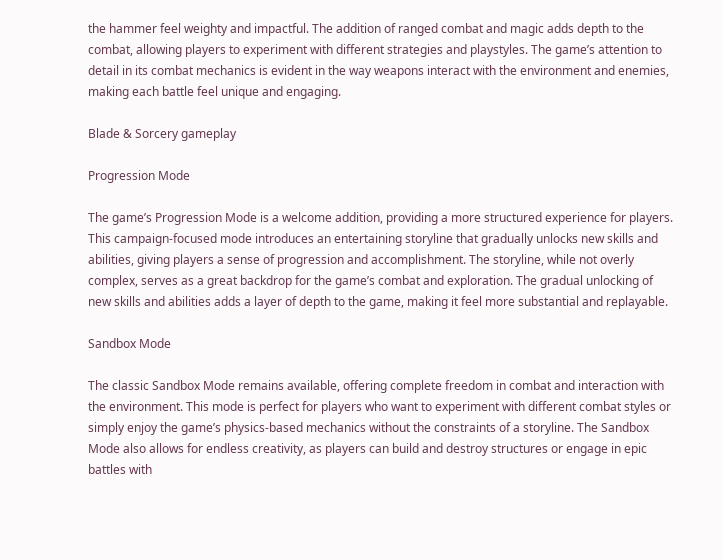the hammer feel weighty and impactful. The addition of ranged combat and magic adds depth to the combat, allowing players to experiment with different strategies and playstyles. The game’s attention to detail in its combat mechanics is evident in the way weapons interact with the environment and enemies, making each battle feel unique and engaging.

Blade & Sorcery gameplay

Progression Mode

The game’s Progression Mode is a welcome addition, providing a more structured experience for players. This campaign-focused mode introduces an entertaining storyline that gradually unlocks new skills and abilities, giving players a sense of progression and accomplishment. The storyline, while not overly complex, serves as a great backdrop for the game’s combat and exploration. The gradual unlocking of new skills and abilities adds a layer of depth to the game, making it feel more substantial and replayable.

Sandbox Mode

The classic Sandbox Mode remains available, offering complete freedom in combat and interaction with the environment. This mode is perfect for players who want to experiment with different combat styles or simply enjoy the game’s physics-based mechanics without the constraints of a storyline. The Sandbox Mode also allows for endless creativity, as players can build and destroy structures or engage in epic battles with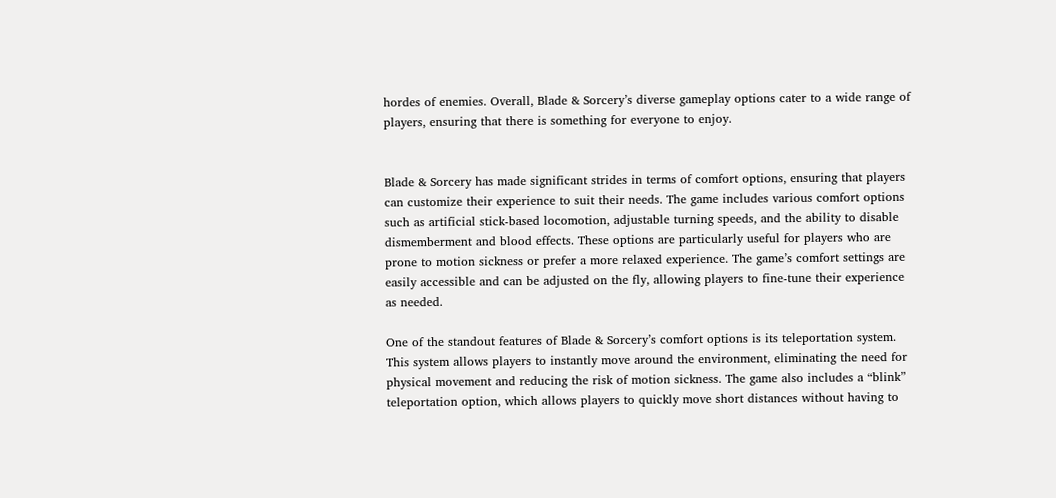hordes of enemies. Overall, Blade & Sorcery’s diverse gameplay options cater to a wide range of players, ensuring that there is something for everyone to enjoy.


Blade & Sorcery has made significant strides in terms of comfort options, ensuring that players can customize their experience to suit their needs. The game includes various comfort options such as artificial stick-based locomotion, adjustable turning speeds, and the ability to disable dismemberment and blood effects. These options are particularly useful for players who are prone to motion sickness or prefer a more relaxed experience. The game’s comfort settings are easily accessible and can be adjusted on the fly, allowing players to fine-tune their experience as needed.

One of the standout features of Blade & Sorcery’s comfort options is its teleportation system. This system allows players to instantly move around the environment, eliminating the need for physical movement and reducing the risk of motion sickness. The game also includes a “blink” teleportation option, which allows players to quickly move short distances without having to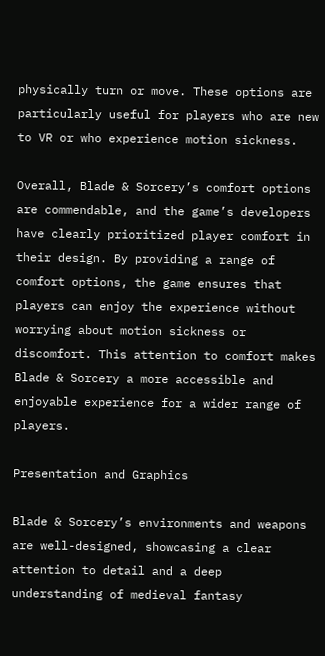physically turn or move. These options are particularly useful for players who are new to VR or who experience motion sickness.

Overall, Blade & Sorcery’s comfort options are commendable, and the game’s developers have clearly prioritized player comfort in their design. By providing a range of comfort options, the game ensures that players can enjoy the experience without worrying about motion sickness or discomfort. This attention to comfort makes Blade & Sorcery a more accessible and enjoyable experience for a wider range of players.

Presentation and Graphics

Blade & Sorcery’s environments and weapons are well-designed, showcasing a clear attention to detail and a deep understanding of medieval fantasy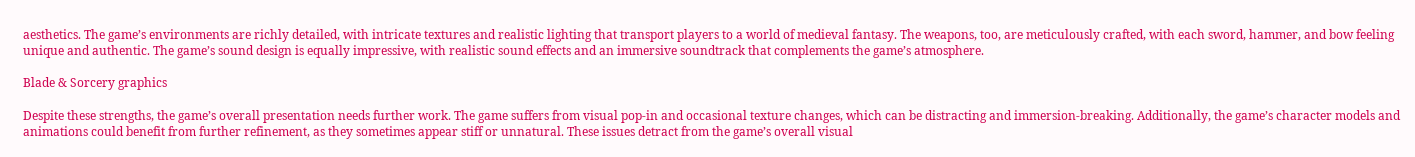aesthetics. The game’s environments are richly detailed, with intricate textures and realistic lighting that transport players to a world of medieval fantasy. The weapons, too, are meticulously crafted, with each sword, hammer, and bow feeling unique and authentic. The game’s sound design is equally impressive, with realistic sound effects and an immersive soundtrack that complements the game’s atmosphere.

Blade & Sorcery graphics

Despite these strengths, the game’s overall presentation needs further work. The game suffers from visual pop-in and occasional texture changes, which can be distracting and immersion-breaking. Additionally, the game’s character models and animations could benefit from further refinement, as they sometimes appear stiff or unnatural. These issues detract from the game’s overall visual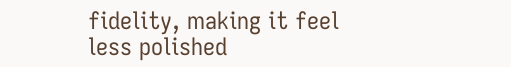fidelity, making it feel less polished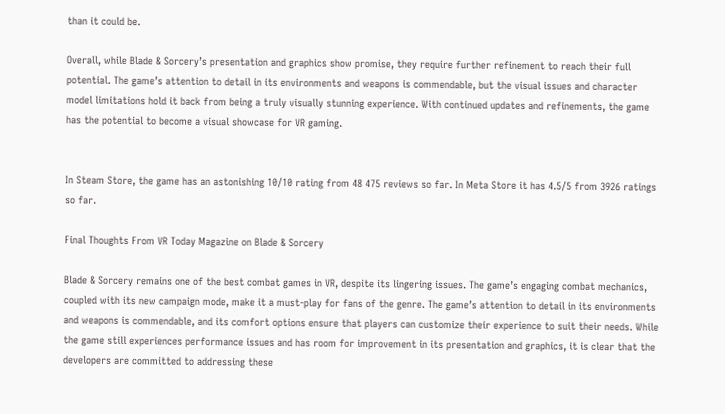than it could be.

Overall, while Blade & Sorcery’s presentation and graphics show promise, they require further refinement to reach their full potential. The game’s attention to detail in its environments and weapons is commendable, but the visual issues and character model limitations hold it back from being a truly visually stunning experience. With continued updates and refinements, the game has the potential to become a visual showcase for VR gaming.


In Steam Store, the game has an astonishing 10/10 rating from 48 475 reviews so far. In Meta Store it has 4.5/5 from 3926 ratings so far.

Final Thoughts From VR Today Magazine on Blade & Sorcery

Blade & Sorcery remains one of the best combat games in VR, despite its lingering issues. The game’s engaging combat mechanics, coupled with its new campaign mode, make it a must-play for fans of the genre. The game’s attention to detail in its environments and weapons is commendable, and its comfort options ensure that players can customize their experience to suit their needs. While the game still experiences performance issues and has room for improvement in its presentation and graphics, it is clear that the developers are committed to addressing these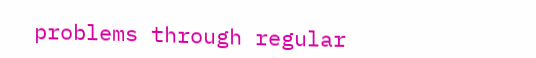problems through regular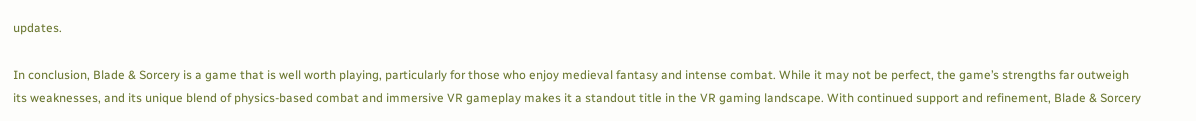updates.

In conclusion, Blade & Sorcery is a game that is well worth playing, particularly for those who enjoy medieval fantasy and intense combat. While it may not be perfect, the game’s strengths far outweigh its weaknesses, and its unique blend of physics-based combat and immersive VR gameplay makes it a standout title in the VR gaming landscape. With continued support and refinement, Blade & Sorcery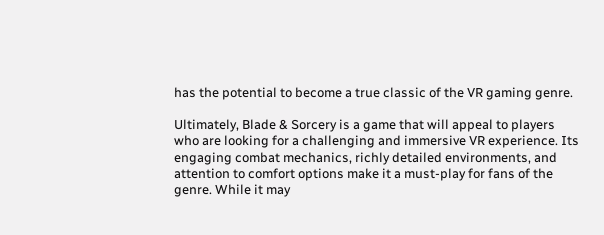has the potential to become a true classic of the VR gaming genre.

Ultimately, Blade & Sorcery is a game that will appeal to players who are looking for a challenging and immersive VR experience. Its engaging combat mechanics, richly detailed environments, and attention to comfort options make it a must-play for fans of the genre. While it may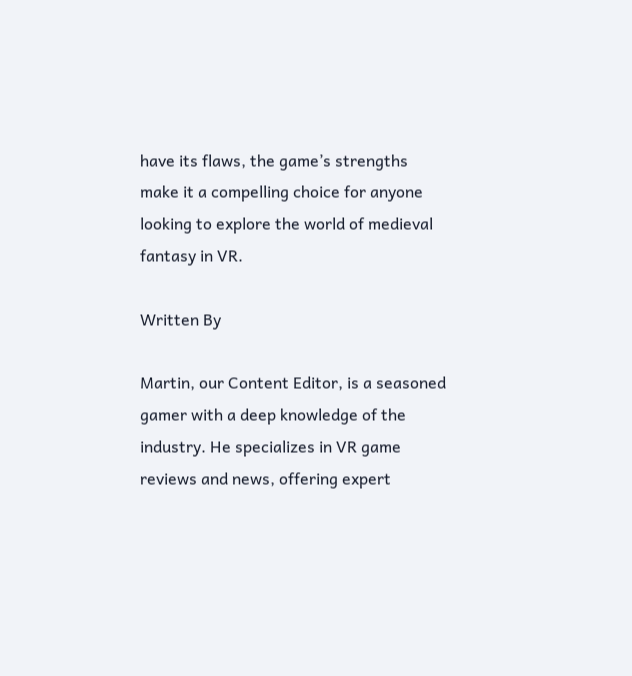have its flaws, the game’s strengths make it a compelling choice for anyone looking to explore the world of medieval fantasy in VR.

Written By

Martin, our Content Editor, is a seasoned gamer with a deep knowledge of the industry. He specializes in VR game reviews and news, offering expert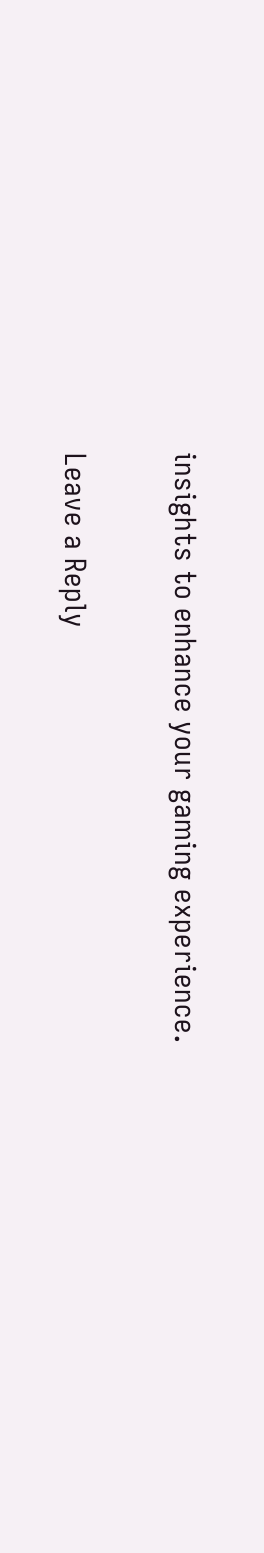insights to enhance your gaming experience.

Leave a Reply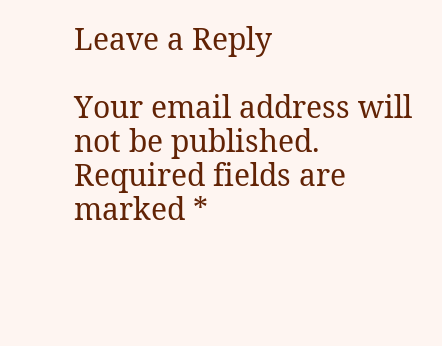Leave a Reply

Your email address will not be published. Required fields are marked *